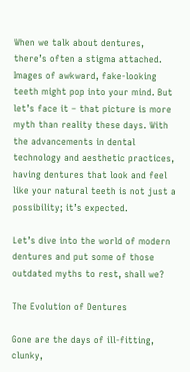When we talk about dentures, there’s often a stigma attached. Images of awkward, fake-looking teeth might pop into your mind. But let’s face it – that picture is more myth than reality these days. With the advancements in dental technology and aesthetic practices, having dentures that look and feel like your natural teeth is not just a possibility; it’s expected.

Let’s dive into the world of modern dentures and put some of those outdated myths to rest, shall we?

The Evolution of Dentures

Gone are the days of ill-fitting, clunky,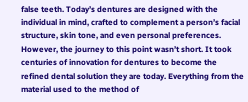false teeth. Today’s dentures are designed with the individual in mind, crafted to complement a person’s facial structure, skin tone, and even personal preferences. However, the journey to this point wasn’t short. It took centuries of innovation for dentures to become the refined dental solution they are today. Everything from the material used to the method of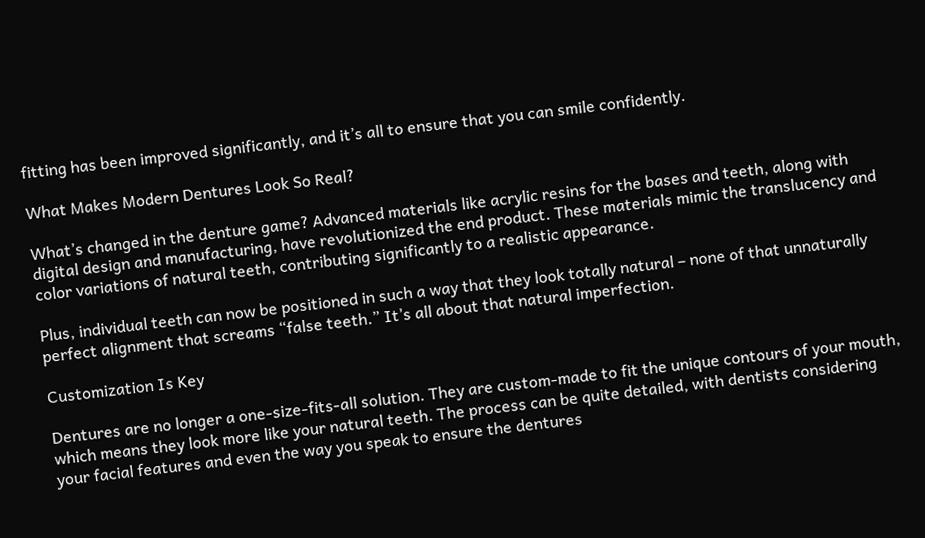fitting has been improved significantly, and it’s all to ensure that you can smile confidently.

What Makes Modern Dentures Look So Real?

What’s changed in the denture game? Advanced materials like acrylic resins for the bases and teeth, along with digital design and manufacturing, have revolutionized the end product. These materials mimic the translucency and color variations of natural teeth, contributing significantly to a realistic appearance.

Plus, individual teeth can now be positioned in such a way that they look totally natural – none of that unnaturally perfect alignment that screams “false teeth.” It’s all about that natural imperfection.

Customization Is Key

Dentures are no longer a one-size-fits-all solution. They are custom-made to fit the unique contours of your mouth, which means they look more like your natural teeth. The process can be quite detailed, with dentists considering your facial features and even the way you speak to ensure the dentures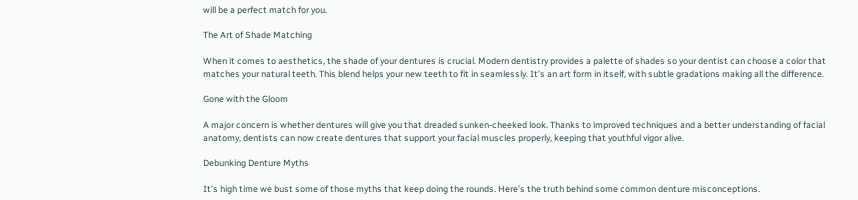will be a perfect match for you.

The Art of Shade Matching

When it comes to aesthetics, the shade of your dentures is crucial. Modern dentistry provides a palette of shades so your dentist can choose a color that matches your natural teeth. This blend helps your new teeth to fit in seamlessly. It’s an art form in itself, with subtle gradations making all the difference.

Gone with the Gloom

A major concern is whether dentures will give you that dreaded sunken-cheeked look. Thanks to improved techniques and a better understanding of facial anatomy, dentists can now create dentures that support your facial muscles properly, keeping that youthful vigor alive.

Debunking Denture Myths

It’s high time we bust some of those myths that keep doing the rounds. Here’s the truth behind some common denture misconceptions.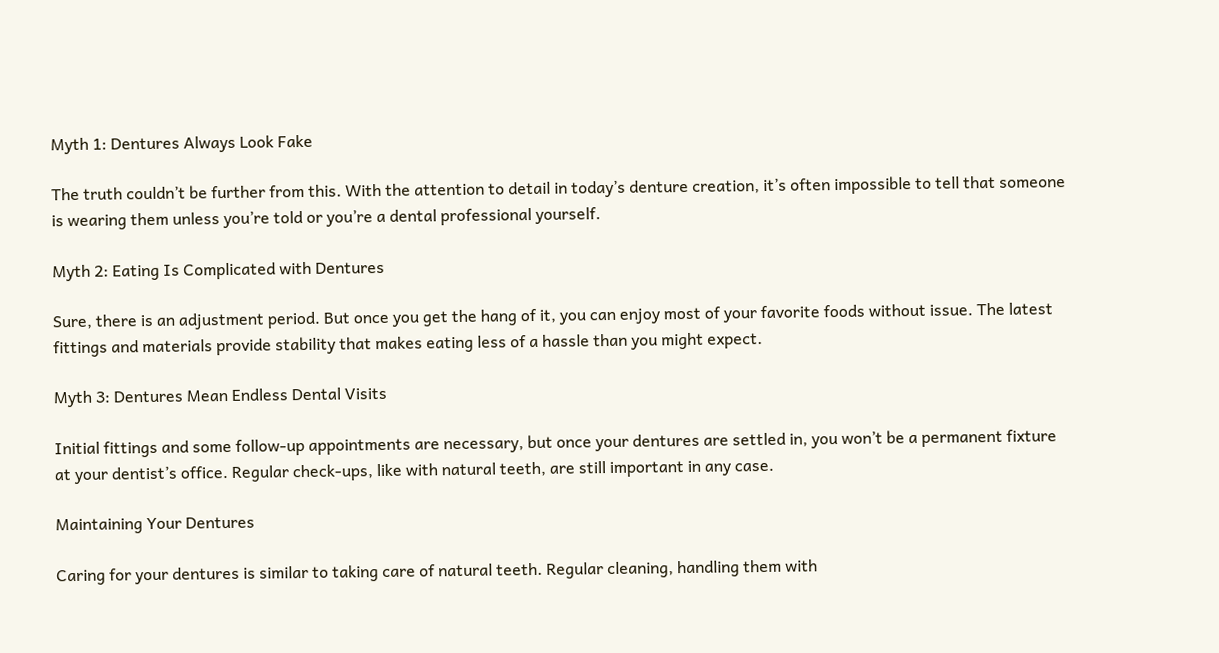Myth 1: Dentures Always Look Fake

The truth couldn’t be further from this. With the attention to detail in today’s denture creation, it’s often impossible to tell that someone is wearing them unless you’re told or you’re a dental professional yourself.

Myth 2: Eating Is Complicated with Dentures

Sure, there is an adjustment period. But once you get the hang of it, you can enjoy most of your favorite foods without issue. The latest fittings and materials provide stability that makes eating less of a hassle than you might expect.

Myth 3: Dentures Mean Endless Dental Visits

Initial fittings and some follow-up appointments are necessary, but once your dentures are settled in, you won’t be a permanent fixture at your dentist’s office. Regular check-ups, like with natural teeth, are still important in any case.

Maintaining Your Dentures

Caring for your dentures is similar to taking care of natural teeth. Regular cleaning, handling them with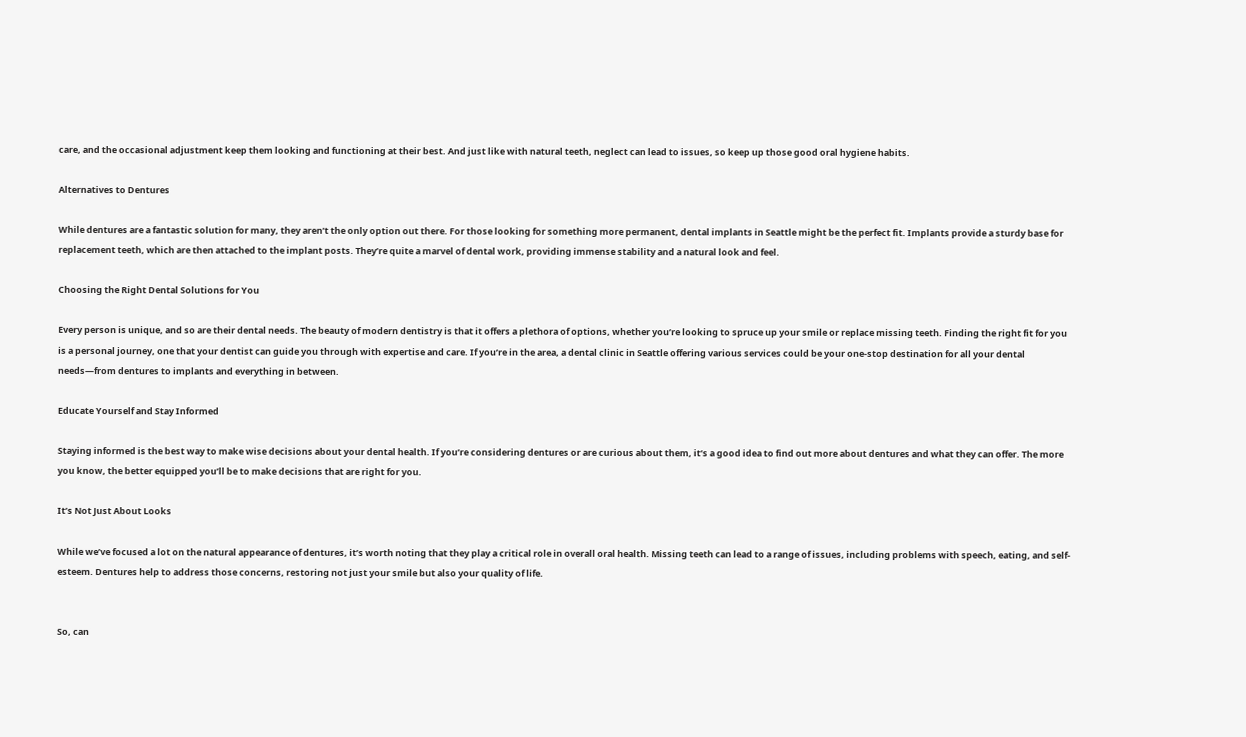care, and the occasional adjustment keep them looking and functioning at their best. And just like with natural teeth, neglect can lead to issues, so keep up those good oral hygiene habits.

Alternatives to Dentures

While dentures are a fantastic solution for many, they aren’t the only option out there. For those looking for something more permanent, dental implants in Seattle might be the perfect fit. Implants provide a sturdy base for replacement teeth, which are then attached to the implant posts. They’re quite a marvel of dental work, providing immense stability and a natural look and feel.

Choosing the Right Dental Solutions for You

Every person is unique, and so are their dental needs. The beauty of modern dentistry is that it offers a plethora of options, whether you’re looking to spruce up your smile or replace missing teeth. Finding the right fit for you is a personal journey, one that your dentist can guide you through with expertise and care. If you’re in the area, a dental clinic in Seattle offering various services could be your one-stop destination for all your dental needs—from dentures to implants and everything in between.

Educate Yourself and Stay Informed

Staying informed is the best way to make wise decisions about your dental health. If you’re considering dentures or are curious about them, it’s a good idea to find out more about dentures and what they can offer. The more you know, the better equipped you’ll be to make decisions that are right for you.

It’s Not Just About Looks

While we’ve focused a lot on the natural appearance of dentures, it’s worth noting that they play a critical role in overall oral health. Missing teeth can lead to a range of issues, including problems with speech, eating, and self-esteem. Dentures help to address those concerns, restoring not just your smile but also your quality of life.


So, can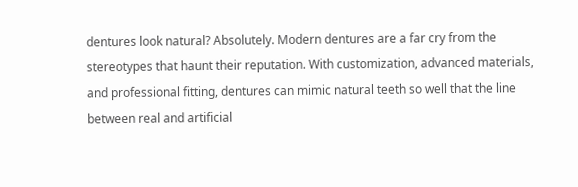dentures look natural? Absolutely. Modern dentures are a far cry from the stereotypes that haunt their reputation. With customization, advanced materials, and professional fitting, dentures can mimic natural teeth so well that the line between real and artificial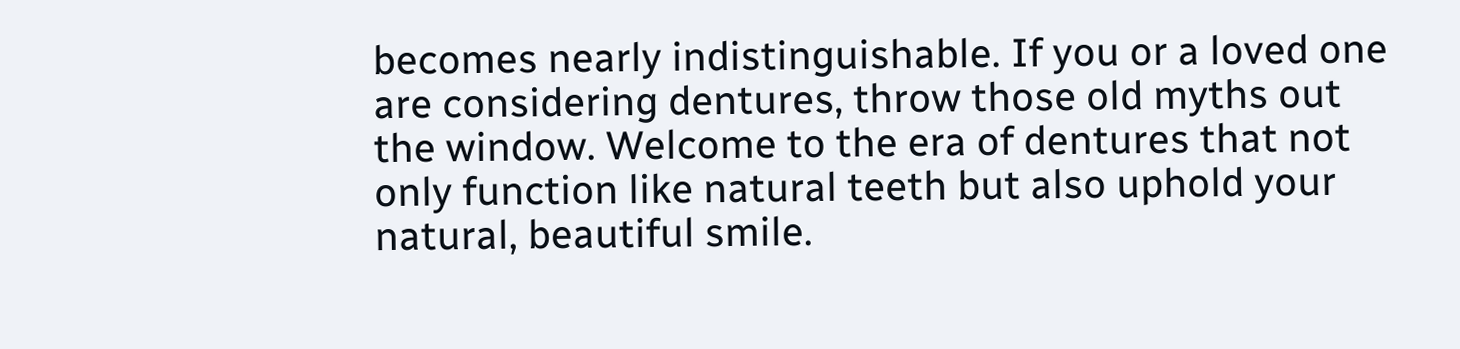becomes nearly indistinguishable. If you or a loved one are considering dentures, throw those old myths out the window. Welcome to the era of dentures that not only function like natural teeth but also uphold your natural, beautiful smile.